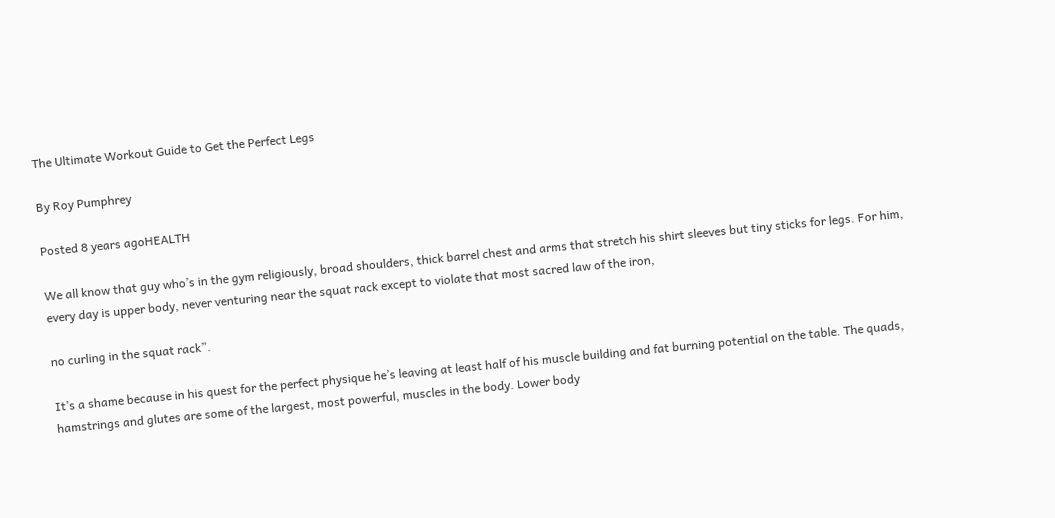The Ultimate Workout Guide to Get the Perfect Legs

By Roy Pumphrey

Posted 8 years agoHEALTH

We all know that guy who’s in the gym religiously, broad shoulders, thick barrel chest and arms that stretch his shirt sleeves but tiny sticks for legs. For him, every day is upper body, never venturing near the squat rack except to violate that most sacred law of the iron,

no curling in the squat rack”.

It’s a shame because in his quest for the perfect physique he’s leaving at least half of his muscle building and fat burning potential on the table. The quads, hamstrings and glutes are some of the largest, most powerful, muscles in the body. Lower body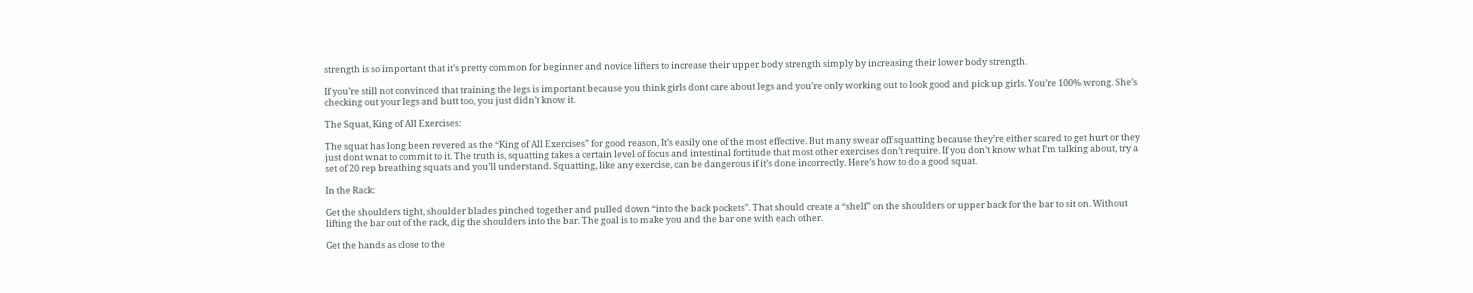strength is so important that it’s pretty common for beginner and novice lifters to increase their upper body strength simply by increasing their lower body strength.

If you’re still not convinced that training the legs is important because you think girls dont care about legs and you’re only working out to look good and pick up girls. You’re 100% wrong. She’s checking out your legs and butt too, you just didn’t know it.

The Squat, King of All Exercises:

The squat has long been revered as the “King of All Exercises” for good reason, It’s easily one of the most effective. But many swear off squatting because they’re either scared to get hurt or they just dont wnat to commit to it. The truth is, squatting takes a certain level of focus and intestinal fortitude that most other exercises don’t require. If you don’t know what I’m talking about, try a set of 20 rep breathing squats and you’ll understand. Squatting, like any exercise, can be dangerous if it’s done incorrectly. Here’s how to do a good squat.

In the Rack:

Get the shoulders tight, shoulder blades pinched together and pulled down “into the back pockets”. That should create a “shelf” on the shoulders or upper back for the bar to sit on. Without lifting the bar out of the rack, dig the shoulders into the bar. The goal is to make you and the bar one with each other.

Get the hands as close to the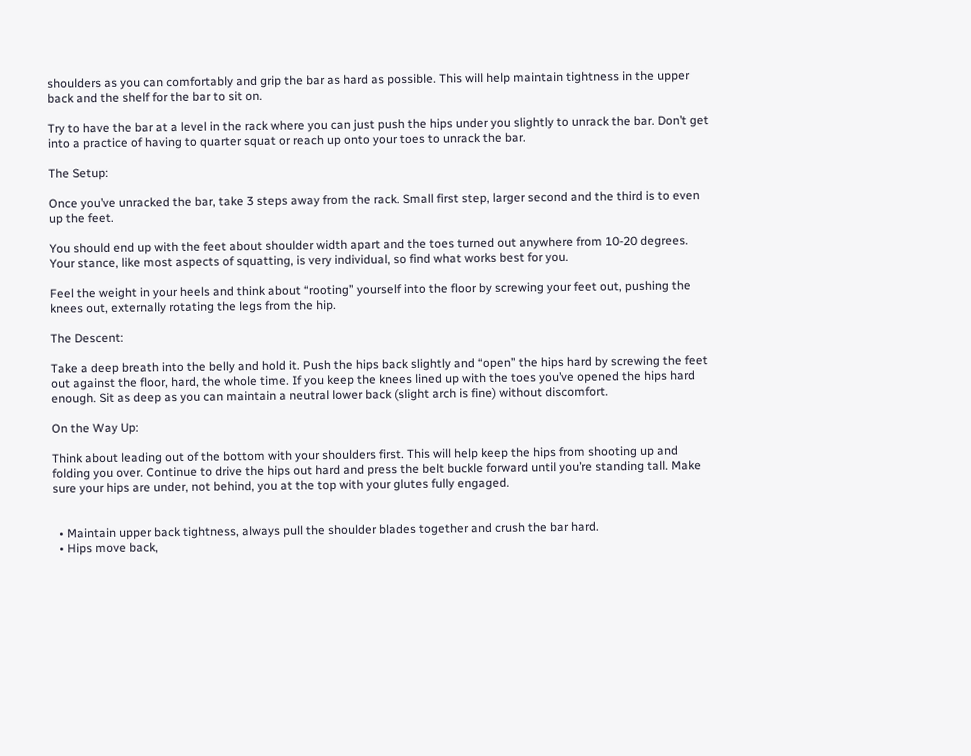shoulders as you can comfortably and grip the bar as hard as possible. This will help maintain tightness in the upper back and the shelf for the bar to sit on.

Try to have the bar at a level in the rack where you can just push the hips under you slightly to unrack the bar. Don’t get into a practice of having to quarter squat or reach up onto your toes to unrack the bar.

The Setup:

Once you’ve unracked the bar, take 3 steps away from the rack. Small first step, larger second and the third is to even up the feet.

You should end up with the feet about shoulder width apart and the toes turned out anywhere from 10-20 degrees. Your stance, like most aspects of squatting, is very individual, so find what works best for you.

Feel the weight in your heels and think about “rooting” yourself into the floor by screwing your feet out, pushing the knees out, externally rotating the legs from the hip.

The Descent:

Take a deep breath into the belly and hold it. Push the hips back slightly and “open” the hips hard by screwing the feet out against the floor, hard, the whole time. If you keep the knees lined up with the toes you’ve opened the hips hard enough. Sit as deep as you can maintain a neutral lower back (slight arch is fine) without discomfort.

On the Way Up:

Think about leading out of the bottom with your shoulders first. This will help keep the hips from shooting up and folding you over. Continue to drive the hips out hard and press the belt buckle forward until you’re standing tall. Make sure your hips are under, not behind, you at the top with your glutes fully engaged.


  • Maintain upper back tightness, always pull the shoulder blades together and crush the bar hard.
  • Hips move back,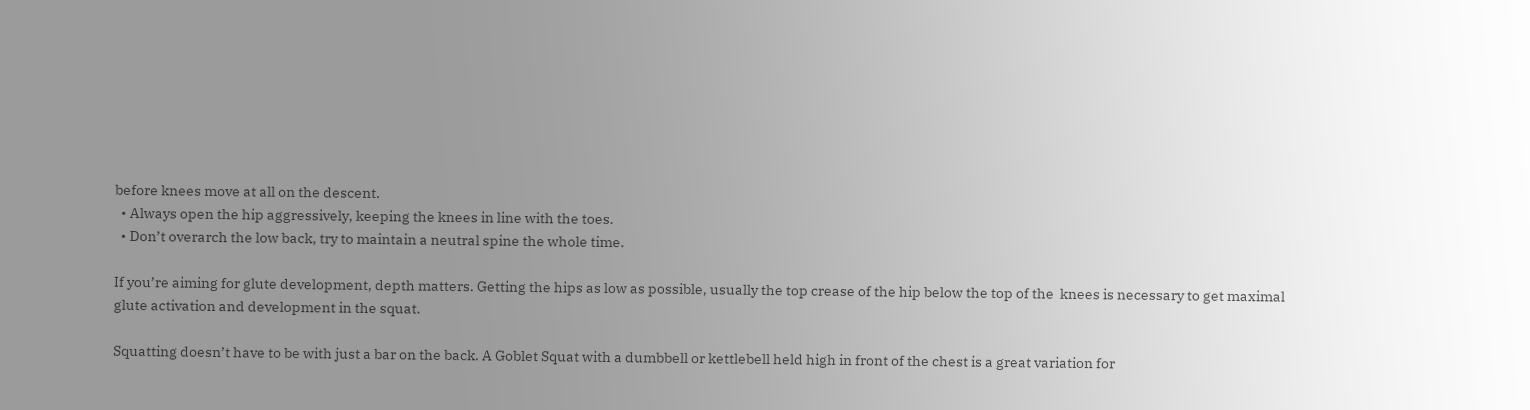before knees move at all on the descent.
  • Always open the hip aggressively, keeping the knees in line with the toes.
  • Don’t overarch the low back, try to maintain a neutral spine the whole time.

If you’re aiming for glute development, depth matters. Getting the hips as low as possible, usually the top crease of the hip below the top of the  knees is necessary to get maximal glute activation and development in the squat.

Squatting doesn’t have to be with just a bar on the back. A Goblet Squat with a dumbbell or kettlebell held high in front of the chest is a great variation for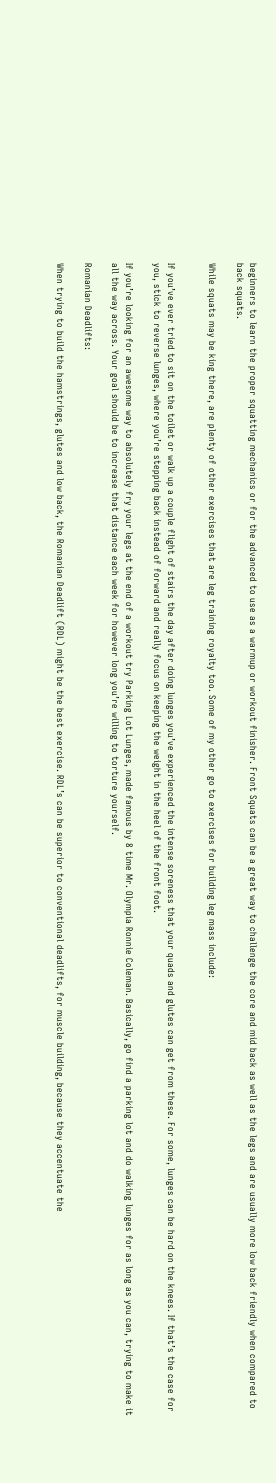beginners to learn the proper squatting mechanics or for the advanced to use as a warmup or workout finisher. Front Squats can be a great way to challenge the core and mid back as well as the legs and are usually more low back friendly when compared to back squats.

While squats may be king there, are plenty of other exercises that are leg training royalty too. Some of my other go to exercises for building leg mass include:


If you’ve ever tried to sit on the toilet or walk up a couple flight of stairs the day after doing lunges you’ve experienced the intense soreness that your quads and glutes can get from these. For some, lunges can be hard on the knees. If that’s the case for you, stick to reverse lunges, where you’re stepping back instead of forward and really focus on keeping the weight in the heel of the front foot.

If you’re looking for an awesome way to absolutely fry your legs at the end of a workout try Parking Lot Lunges, made famous by 8 time Mr. Olympia Ronnie Coleman. Basically, go find a parking lot and do walking lunges for as long as you can, trying to make it all the way across. Your goal should be to increase that distance each week for however long you’re willing to torture yourself.

Romanian Deadlifts:

When trying to build the hamstrings, glutes and low back, the Romanian Deadlift (RDL) might be the best exercise. RDL’s can be superior to conventional deadlifts, for muscle building, because they accentuate the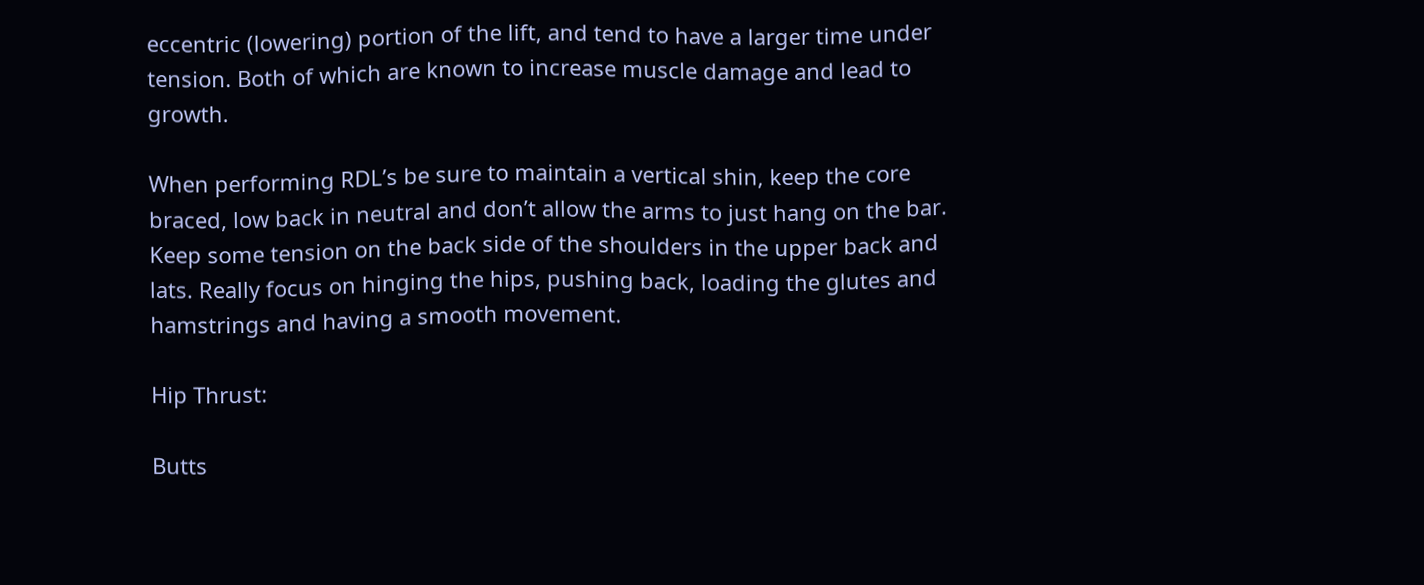eccentric (lowering) portion of the lift, and tend to have a larger time under tension. Both of which are known to increase muscle damage and lead to growth.

When performing RDL’s be sure to maintain a vertical shin, keep the core braced, low back in neutral and don’t allow the arms to just hang on the bar. Keep some tension on the back side of the shoulders in the upper back and lats. Really focus on hinging the hips, pushing back, loading the glutes and hamstrings and having a smooth movement.

Hip Thrust:

Butts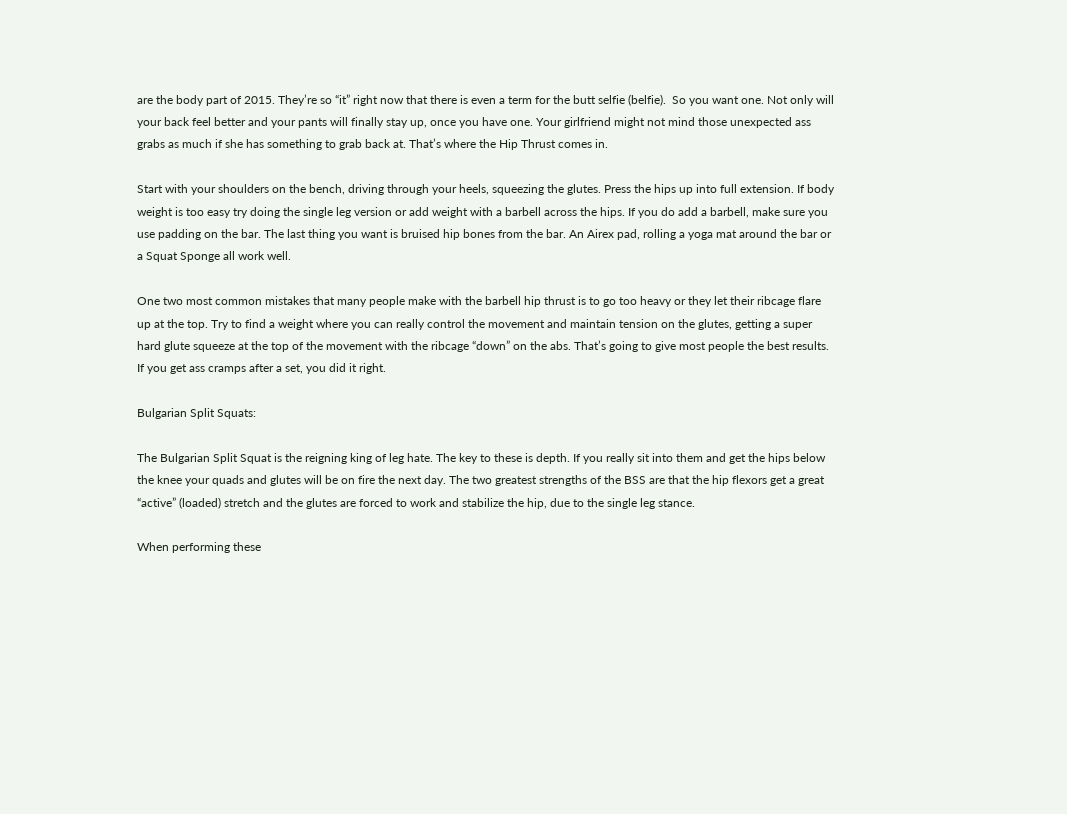are the body part of 2015. They’re so “it” right now that there is even a term for the butt selfie (belfie).  So you want one. Not only will your back feel better and your pants will finally stay up, once you have one. Your girlfriend might not mind those unexpected ass grabs as much if she has something to grab back at. That’s where the Hip Thrust comes in.

Start with your shoulders on the bench, driving through your heels, squeezing the glutes. Press the hips up into full extension. If body weight is too easy try doing the single leg version or add weight with a barbell across the hips. If you do add a barbell, make sure you use padding on the bar. The last thing you want is bruised hip bones from the bar. An Airex pad, rolling a yoga mat around the bar or a Squat Sponge all work well.

One two most common mistakes that many people make with the barbell hip thrust is to go too heavy or they let their ribcage flare up at the top. Try to find a weight where you can really control the movement and maintain tension on the glutes, getting a super hard glute squeeze at the top of the movement with the ribcage “down” on the abs. That’s going to give most people the best results. If you get ass cramps after a set, you did it right.

Bulgarian Split Squats:

The Bulgarian Split Squat is the reigning king of leg hate. The key to these is depth. If you really sit into them and get the hips below the knee your quads and glutes will be on fire the next day. The two greatest strengths of the BSS are that the hip flexors get a great “active” (loaded) stretch and the glutes are forced to work and stabilize the hip, due to the single leg stance.

When performing these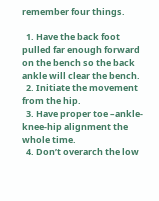remember four things.

  1. Have the back foot pulled far enough forward on the bench so the back ankle will clear the bench.
  2. Initiate the movement from the hip.
  3. Have proper toe –ankle-knee-hip alignment the whole time.
  4. Don’t overarch the low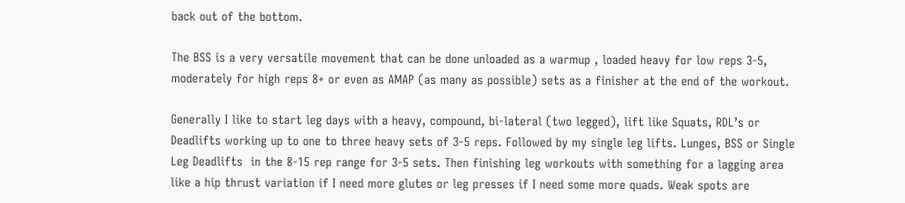back out of the bottom.

The BSS is a very versatile movement that can be done unloaded as a warmup , loaded heavy for low reps 3-5, moderately for high reps 8+ or even as AMAP (as many as possible) sets as a finisher at the end of the workout.

Generally I like to start leg days with a heavy, compound, bi-lateral (two legged), lift like Squats, RDL’s or Deadlifts working up to one to three heavy sets of 3-5 reps. Followed by my single leg lifts. Lunges, BSS or Single Leg Deadlifts  in the 8-15 rep range for 3-5 sets. Then finishing leg workouts with something for a lagging area like a hip thrust variation if I need more glutes or leg presses if I need some more quads. Weak spots are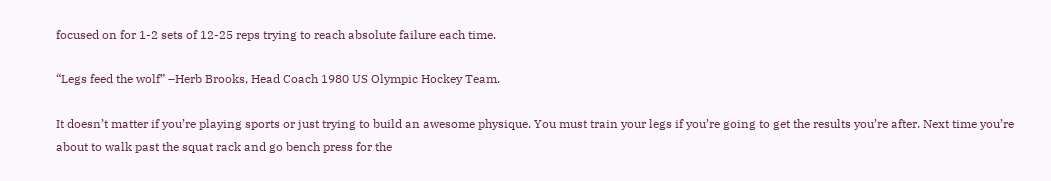focused on for 1-2 sets of 12-25 reps trying to reach absolute failure each time.

“Legs feed the wolf” –Herb Brooks, Head Coach 1980 US Olympic Hockey Team.

It doesn’t matter if you’re playing sports or just trying to build an awesome physique. You must train your legs if you’re going to get the results you’re after. Next time you’re about to walk past the squat rack and go bench press for the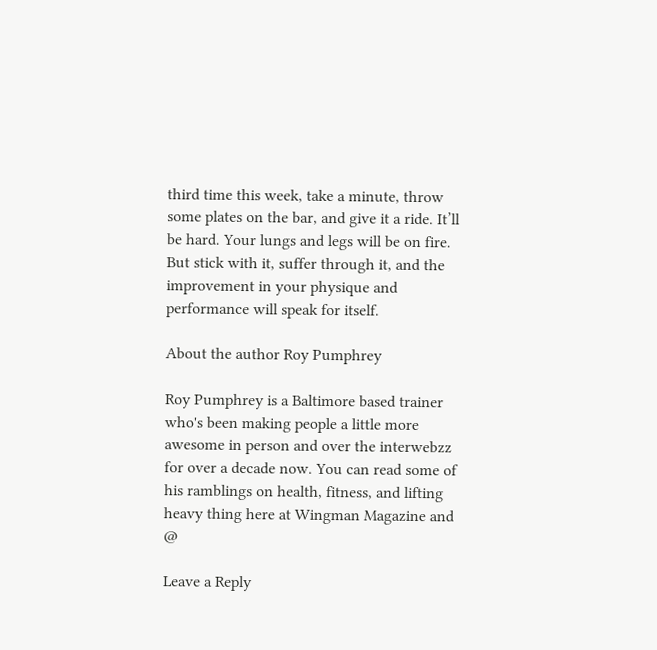third time this week, take a minute, throw some plates on the bar, and give it a ride. It’ll be hard. Your lungs and legs will be on fire. But stick with it, suffer through it, and the improvement in your physique and performance will speak for itself.

About the author Roy Pumphrey

Roy Pumphrey is a Baltimore based trainer who's been making people a little more awesome in person and over the interwebzz for over a decade now. You can read some of his ramblings on health, fitness, and lifting heavy thing here at Wingman Magazine and @

Leave a Reply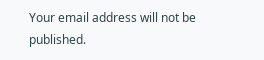Your email address will not be published.